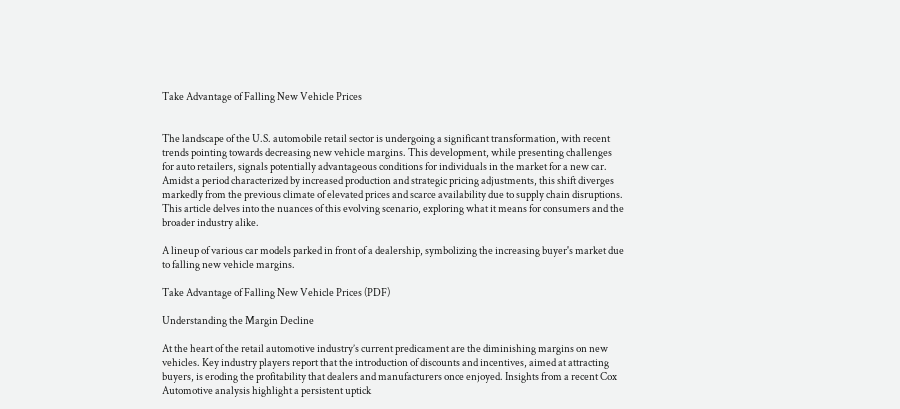Take Advantage of Falling New Vehicle Prices


The landscape of the U.S. automobile retail sector is undergoing a significant transformation, with recent trends pointing towards decreasing new vehicle margins. This development, while presenting challenges for auto retailers, signals potentially advantageous conditions for individuals in the market for a new car. Amidst a period characterized by increased production and strategic pricing adjustments, this shift diverges markedly from the previous climate of elevated prices and scarce availability due to supply chain disruptions. This article delves into the nuances of this evolving scenario, exploring what it means for consumers and the broader industry alike.

A lineup of various car models parked in front of a dealership, symbolizing the increasing buyer's market due to falling new vehicle margins.

Take Advantage of Falling New Vehicle Prices (PDF)

Understanding the Margin Decline

At the heart of the retail automotive industry’s current predicament are the diminishing margins on new vehicles. Key industry players report that the introduction of discounts and incentives, aimed at attracting buyers, is eroding the profitability that dealers and manufacturers once enjoyed. Insights from a recent Cox Automotive analysis highlight a persistent uptick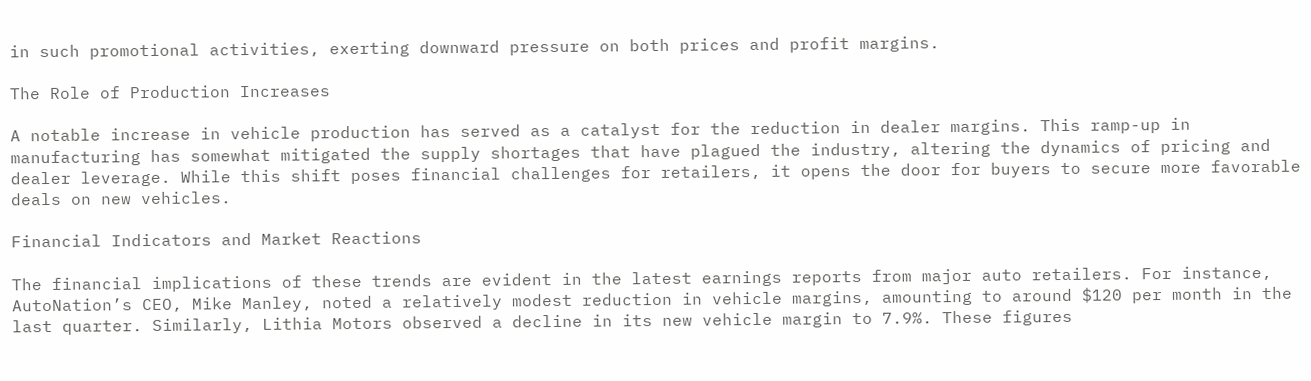in such promotional activities, exerting downward pressure on both prices and profit margins.

The Role of Production Increases

A notable increase in vehicle production has served as a catalyst for the reduction in dealer margins. This ramp-up in manufacturing has somewhat mitigated the supply shortages that have plagued the industry, altering the dynamics of pricing and dealer leverage. While this shift poses financial challenges for retailers, it opens the door for buyers to secure more favorable deals on new vehicles.

Financial Indicators and Market Reactions

The financial implications of these trends are evident in the latest earnings reports from major auto retailers. For instance, AutoNation’s CEO, Mike Manley, noted a relatively modest reduction in vehicle margins, amounting to around $120 per month in the last quarter. Similarly, Lithia Motors observed a decline in its new vehicle margin to 7.9%. These figures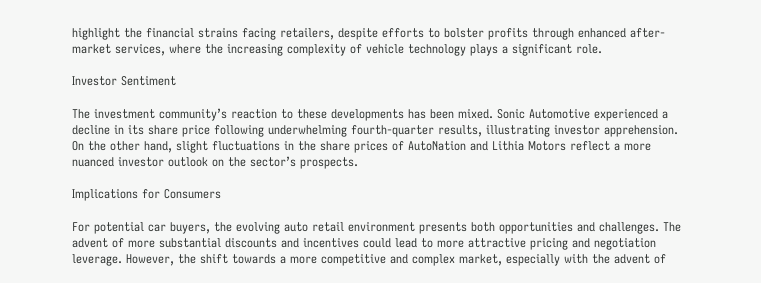highlight the financial strains facing retailers, despite efforts to bolster profits through enhanced after-market services, where the increasing complexity of vehicle technology plays a significant role.

Investor Sentiment

The investment community’s reaction to these developments has been mixed. Sonic Automotive experienced a decline in its share price following underwhelming fourth-quarter results, illustrating investor apprehension. On the other hand, slight fluctuations in the share prices of AutoNation and Lithia Motors reflect a more nuanced investor outlook on the sector’s prospects.

Implications for Consumers

For potential car buyers, the evolving auto retail environment presents both opportunities and challenges. The advent of more substantial discounts and incentives could lead to more attractive pricing and negotiation leverage. However, the shift towards a more competitive and complex market, especially with the advent of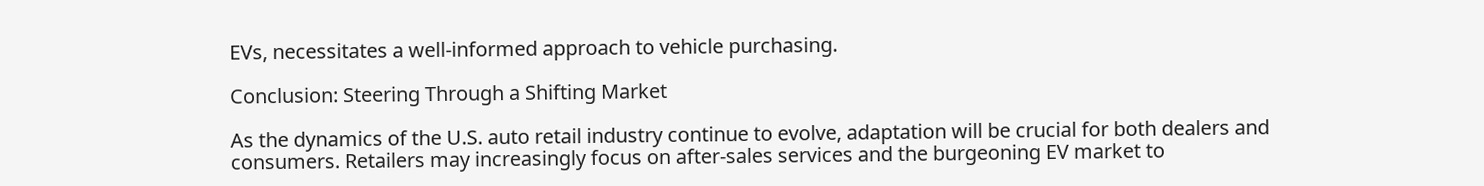EVs, necessitates a well-informed approach to vehicle purchasing.

Conclusion: Steering Through a Shifting Market

As the dynamics of the U.S. auto retail industry continue to evolve, adaptation will be crucial for both dealers and consumers. Retailers may increasingly focus on after-sales services and the burgeoning EV market to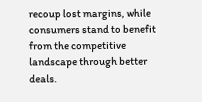recoup lost margins, while consumers stand to benefit from the competitive landscape through better deals.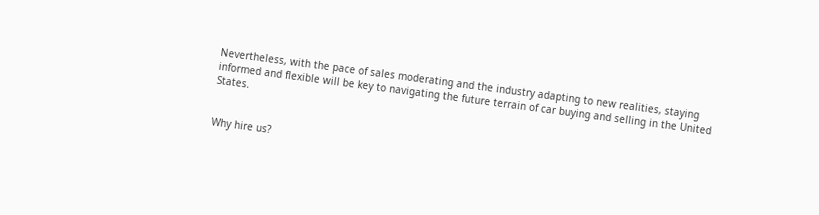Nevertheless, with the pace of sales moderating and the industry adapting to new realities, staying informed and flexible will be key to navigating the future terrain of car buying and selling in the United States.


Why hire us?